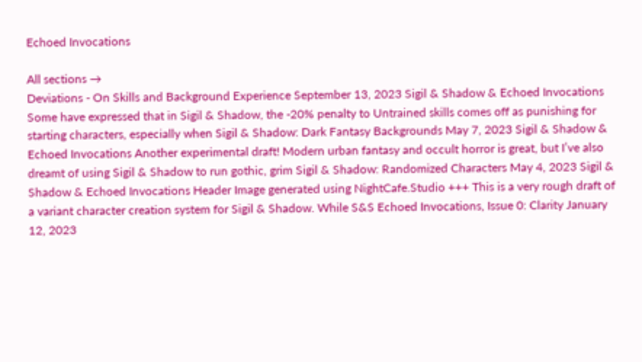Echoed Invocations

All sections →
Deviations - On Skills and Background Experience September 13, 2023 Sigil & Shadow & Echoed Invocations Some have expressed that in Sigil & Shadow, the -20% penalty to Untrained skills comes off as punishing for starting characters, especially when Sigil & Shadow: Dark Fantasy Backgrounds May 7, 2023 Sigil & Shadow & Echoed Invocations Another experimental draft! Modern urban fantasy and occult horror is great, but I’ve also dreamt of using Sigil & Shadow to run gothic, grim Sigil & Shadow: Randomized Characters May 4, 2023 Sigil & Shadow & Echoed Invocations Header Image generated using NightCafe.Studio +++ This is a very rough draft of a variant character creation system for Sigil & Shadow. While S&S Echoed Invocations, Issue 0: Clarity January 12, 2023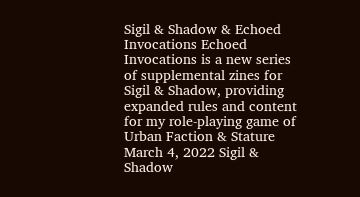Sigil & Shadow & Echoed Invocations Echoed Invocations is a new series of supplemental zines for Sigil & Shadow, providing expanded rules and content for my role-playing game of Urban Faction & Stature March 4, 2022 Sigil & Shadow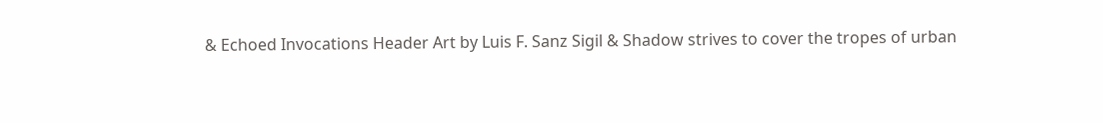& Echoed Invocations Header Art by Luis F. Sanz Sigil & Shadow strives to cover the tropes of urban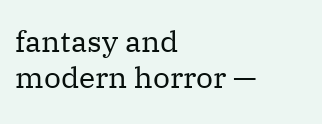fantasy and modern horror —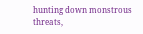hunting down monstrous threats,